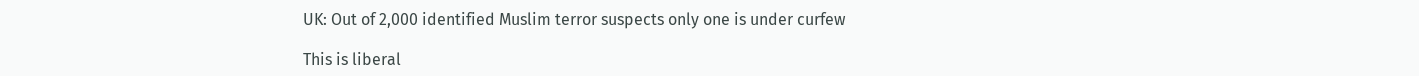UK: Out of 2,000 identified Muslim terror suspects only one is under curfew

This is liberal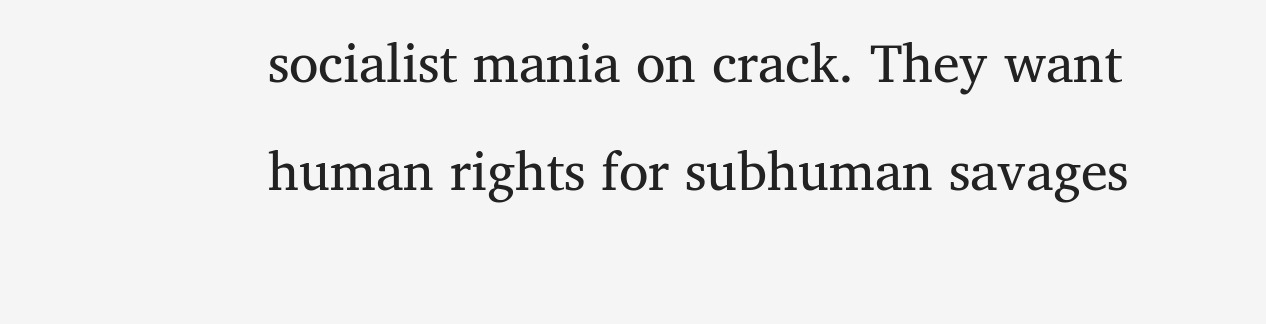socialist mania on crack. They want human rights for subhuman savages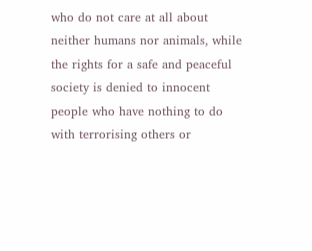who do not care at all about neither humans nor animals, while the rights for a safe and peaceful society is denied to innocent people who have nothing to do with terrorising others or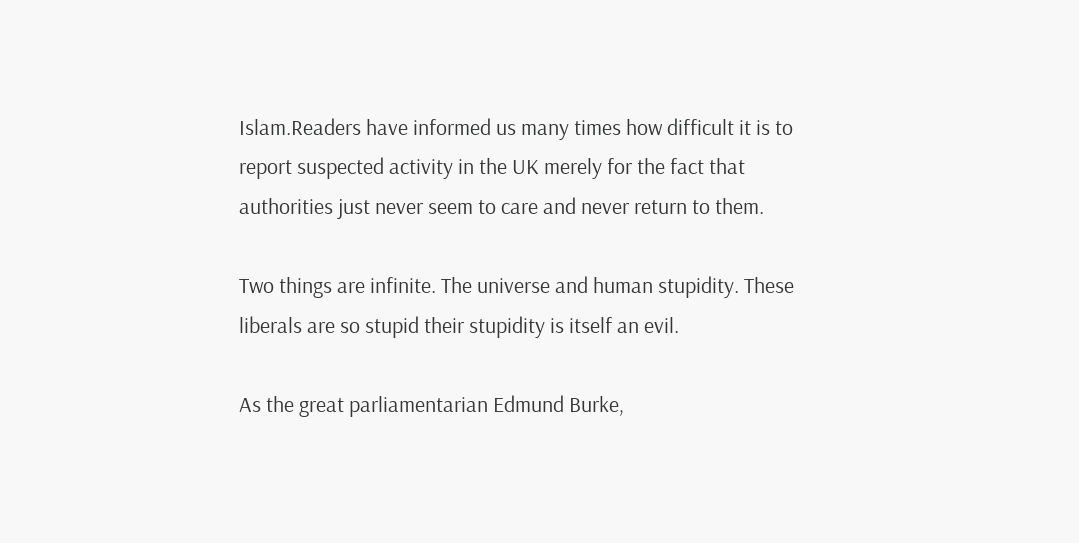Islam.Readers have informed us many times how difficult it is to report suspected activity in the UK merely for the fact that authorities just never seem to care and never return to them.

Two things are infinite. The universe and human stupidity. These liberals are so stupid their stupidity is itself an evil.

As the great parliamentarian Edmund Burke,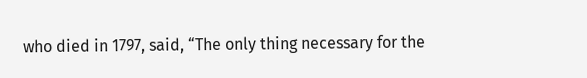who died in 1797, said, “The only thing necessary for the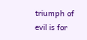triumph of evil is for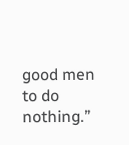good men to do nothing.”